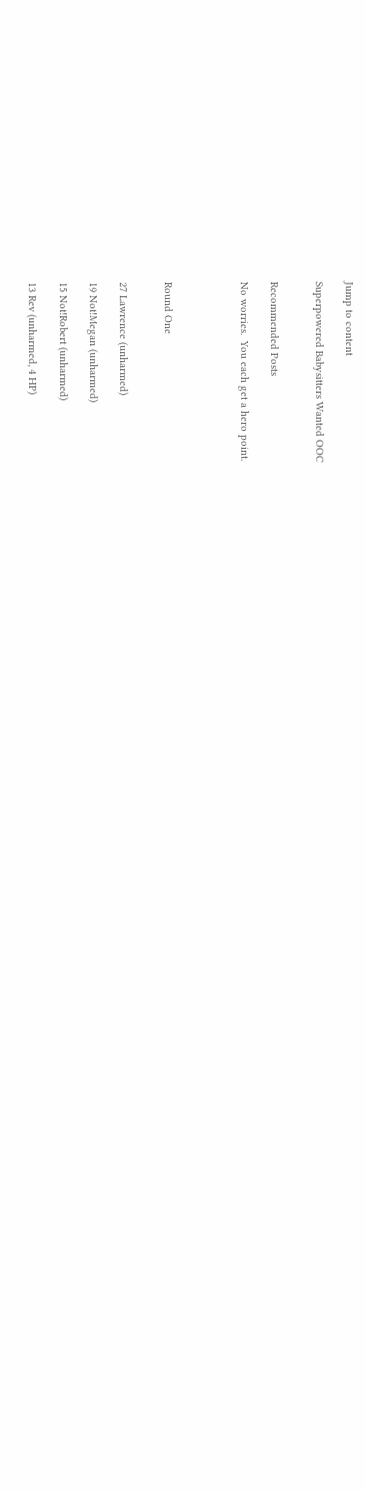Jump to content

Superpowered Babysitters Wanted OOC


Recommended Posts

No worries.  You each get a hero point.




Round One


27 Lawrence (unharmed)

19 Not!Megan (unharmed)

15 Not!Robert (unharmed)

13 Rev (unharmed, 4 HP)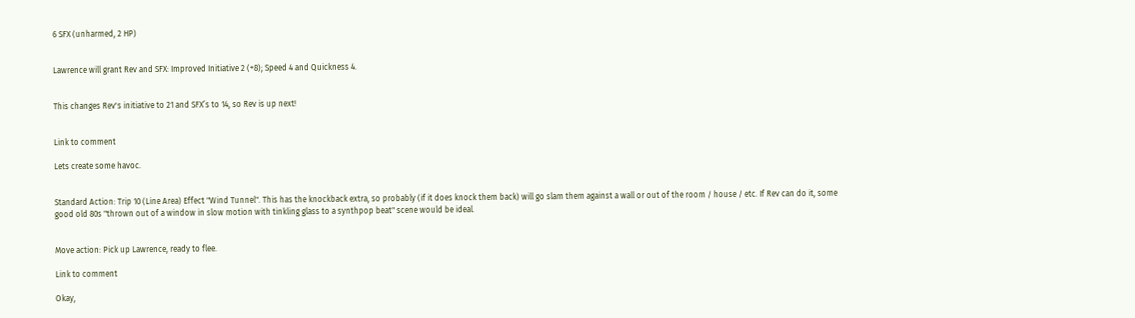6 SFX (unharmed, 2 HP)


Lawrence will grant Rev and SFX: Improved Initiative 2 (+8); Speed 4 and Quickness 4.


This changes Rev's initiative to 21 and SFX’s to 14, so Rev is up next!


Link to comment

Lets create some havoc.


Standard Action: Trip 10 (Line Area) Effect "Wind Tunnel". This has the knockback extra, so probably (if it does knock them back) will go slam them against a wall or out of the room / house / etc. If Rev can do it, some good old 80s "thrown out of a window in slow motion with tinkling glass to a synthpop beat" scene would be ideal.


Move action: Pick up Lawrence, ready to flee.

Link to comment

Okay,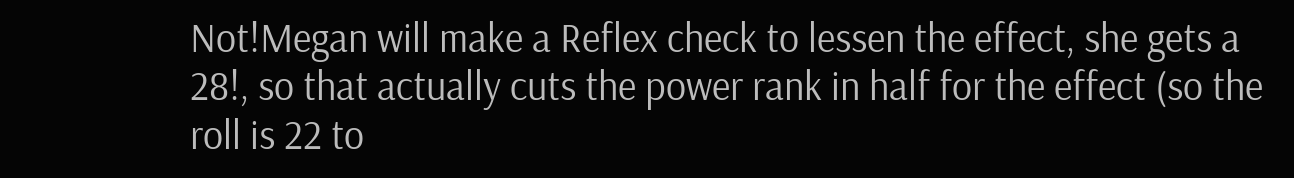Not!Megan will make a Reflex check to lessen the effect, she gets a 28!, so that actually cuts the power rank in half for the effect (so the roll is 22 to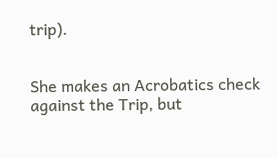trip).


She makes an Acrobatics check against the Trip, but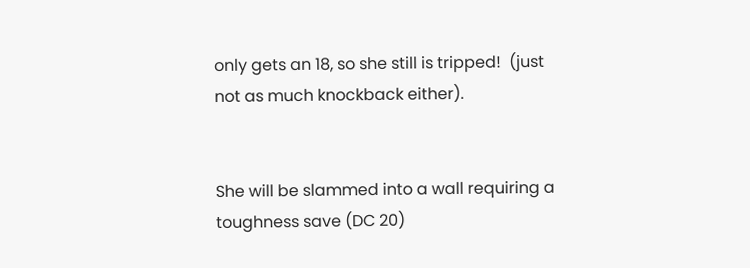only gets an 18, so she still is tripped!  (just not as much knockback either).


She will be slammed into a wall requiring a toughness save (DC 20)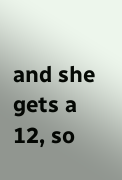and she gets a 12, so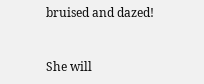bruised and dazed!


She will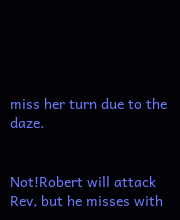miss her turn due to the daze.


Not!Robert will attack Rev, but he misses with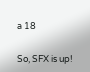a 18


So, SFX is up!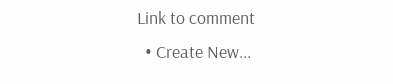Link to comment
  • Create New...